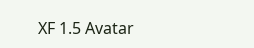XF 1.5 Avatar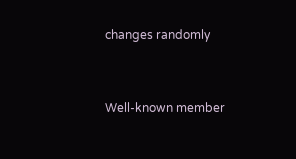changes randomly


Well-known member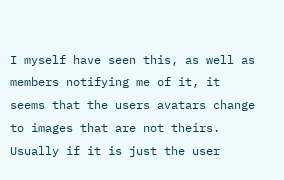I myself have seen this, as well as members notifying me of it, it seems that the users avatars change to images that are not theirs. Usually if it is just the user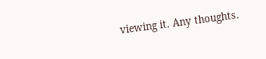viewing it. Any thoughts.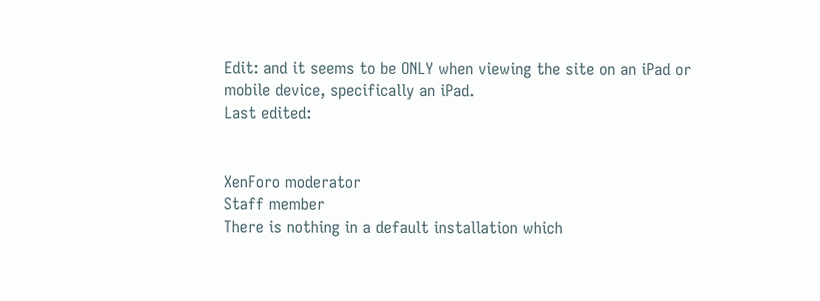Edit: and it seems to be ONLY when viewing the site on an iPad or mobile device, specifically an iPad.
Last edited:


XenForo moderator
Staff member
There is nothing in a default installation which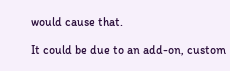would cause that.

It could be due to an add-on, custom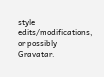style edits/modifications, or possibly Gravatar.